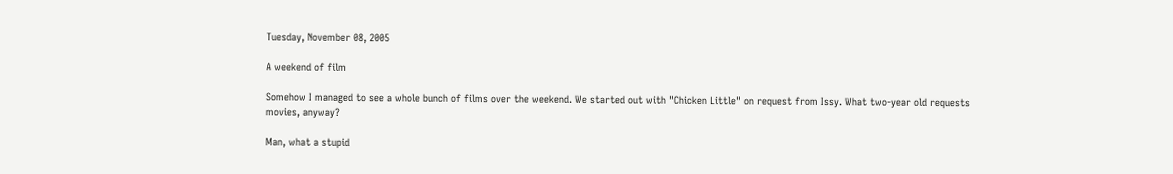Tuesday, November 08, 2005

A weekend of film

Somehow I managed to see a whole bunch of films over the weekend. We started out with "Chicken Little" on request from Issy. What two-year old requests movies, anyway?

Man, what a stupid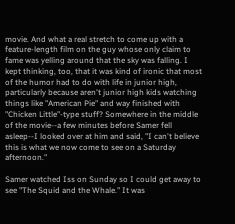movie. And what a real stretch to come up with a feature-length film on the guy whose only claim to fame was yelling around that the sky was falling. I kept thinking, too, that it was kind of ironic that most of the humor had to do with life in junior high, particularly because aren't junior high kids watching things like "American Pie" and way finished with "Chicken Little"-type stuff? Somewhere in the middle of the movie--a few minutes before Samer fell asleep--I looked over at him and said, "I can't believe this is what we now come to see on a Saturday afternoon."

Samer watched Iss on Sunday so I could get away to see "The Squid and the Whale." It was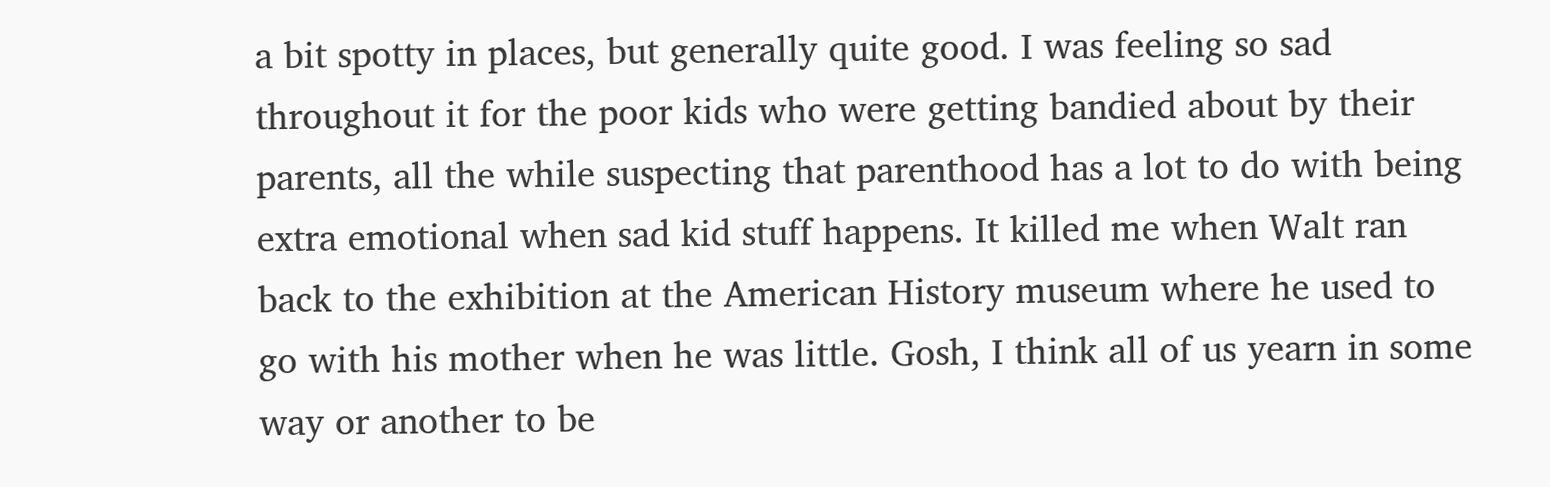a bit spotty in places, but generally quite good. I was feeling so sad throughout it for the poor kids who were getting bandied about by their parents, all the while suspecting that parenthood has a lot to do with being extra emotional when sad kid stuff happens. It killed me when Walt ran back to the exhibition at the American History museum where he used to go with his mother when he was little. Gosh, I think all of us yearn in some way or another to be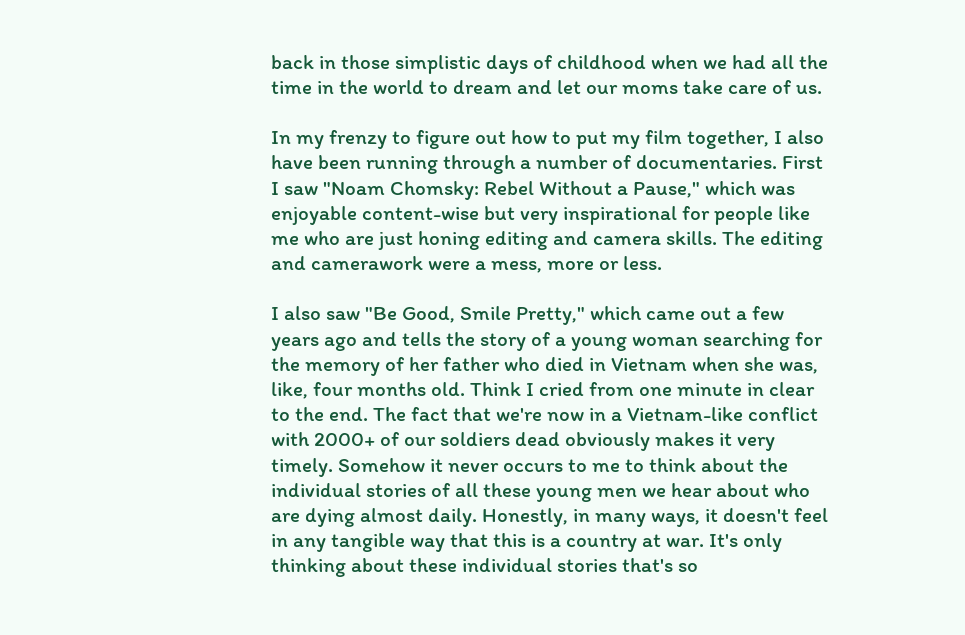back in those simplistic days of childhood when we had all the time in the world to dream and let our moms take care of us.

In my frenzy to figure out how to put my film together, I also have been running through a number of documentaries. First I saw "Noam Chomsky: Rebel Without a Pause," which was enjoyable content-wise but very inspirational for people like me who are just honing editing and camera skills. The editing and camerawork were a mess, more or less.

I also saw "Be Good, Smile Pretty," which came out a few years ago and tells the story of a young woman searching for the memory of her father who died in Vietnam when she was, like, four months old. Think I cried from one minute in clear to the end. The fact that we're now in a Vietnam-like conflict with 2000+ of our soldiers dead obviously makes it very timely. Somehow it never occurs to me to think about the individual stories of all these young men we hear about who are dying almost daily. Honestly, in many ways, it doesn't feel in any tangible way that this is a country at war. It's only thinking about these individual stories that's so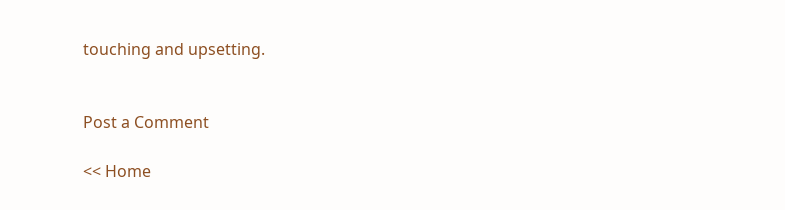touching and upsetting.


Post a Comment

<< Home